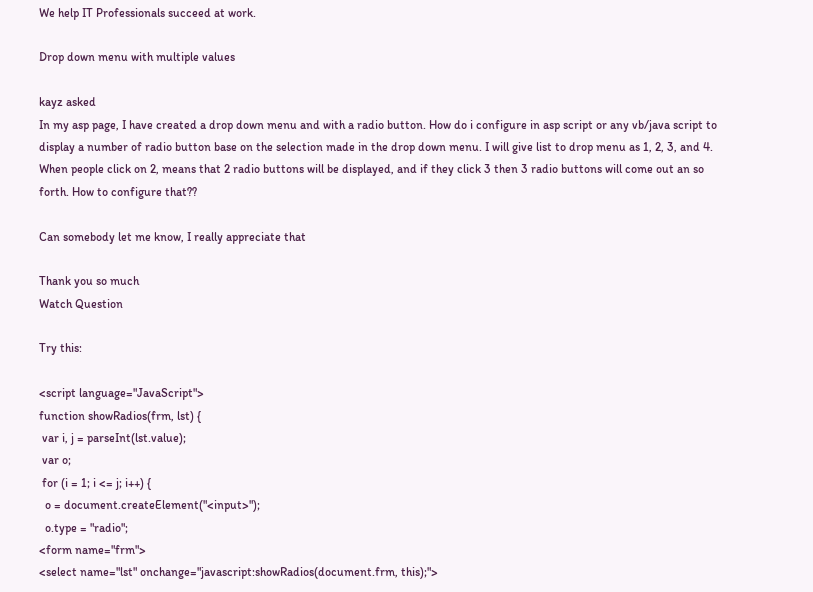We help IT Professionals succeed at work.

Drop down menu with multiple values

kayz asked
In my asp page, I have created a drop down menu and with a radio button. How do i configure in asp script or any vb/java script to display a number of radio button base on the selection made in the drop down menu. I will give list to drop menu as 1, 2, 3, and 4. When people click on 2, means that 2 radio buttons will be displayed, and if they click 3 then 3 radio buttons will come out an so forth. How to configure that??

Can somebody let me know, I really appreciate that

Thank you so much
Watch Question

Try this:

<script language="JavaScript">
function showRadios(frm, lst) {
 var i, j = parseInt(lst.value);
 var o;
 for (i = 1; i <= j; i++) {
  o = document.createElement("<input>");
  o.type = "radio";
<form name="frm">
<select name="lst" onchange="javascript:showRadios(document.frm, this);">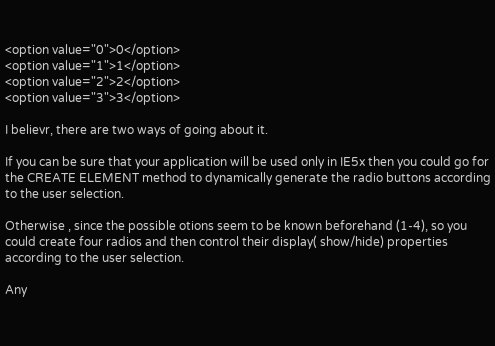<option value="0">0</option>
<option value="1">1</option>
<option value="2">2</option>
<option value="3">3</option>

I believr, there are two ways of going about it.

If you can be sure that your application will be used only in IE5x then you could go for the CREATE ELEMENT method to dynamically generate the radio buttons according to the user selection.

Otherwise , since the possible otions seem to be known beforehand (1-4), so you could create four radios and then control their display( show/hide) properties according to the user selection.

Any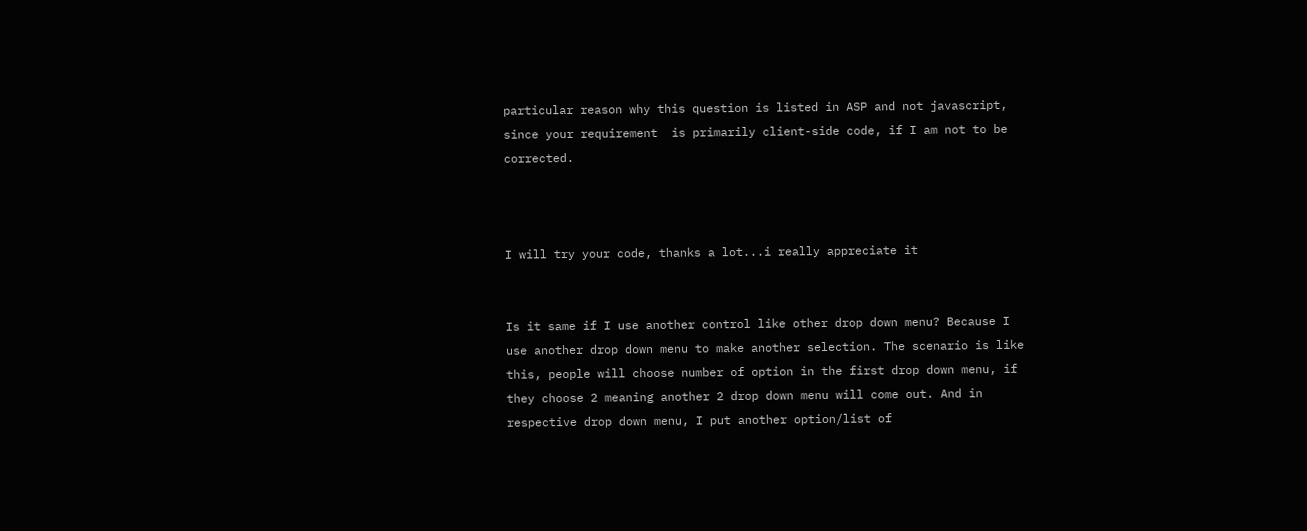particular reason why this question is listed in ASP and not javascript, since your requirement  is primarily client-side code, if I am not to be corrected.



I will try your code, thanks a lot...i really appreciate it


Is it same if I use another control like other drop down menu? Because I use another drop down menu to make another selection. The scenario is like this, people will choose number of option in the first drop down menu, if they choose 2 meaning another 2 drop down menu will come out. And in respective drop down menu, I put another option/list of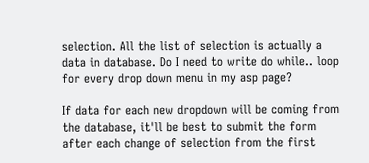selection. All the list of selection is actually a data in database. Do I need to write do while.. loop for every drop down menu in my asp page?

If data for each new dropdown will be coming from the database, it'll be best to submit the form after each change of selection from the first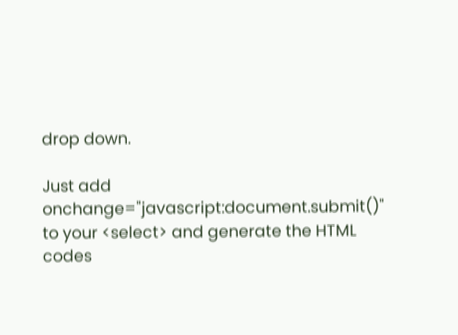drop down.

Just add onchange="javascript:document.submit()" to your <select> and generate the HTML codes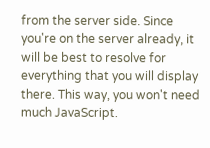from the server side. Since you're on the server already, it will be best to resolve for everything that you will display there. This way, you won't need much JavaScript.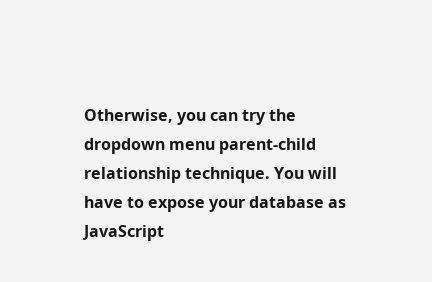Otherwise, you can try the dropdown menu parent-child relationship technique. You will have to expose your database as JavaScript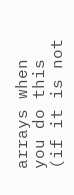arrays when you do this (if it is not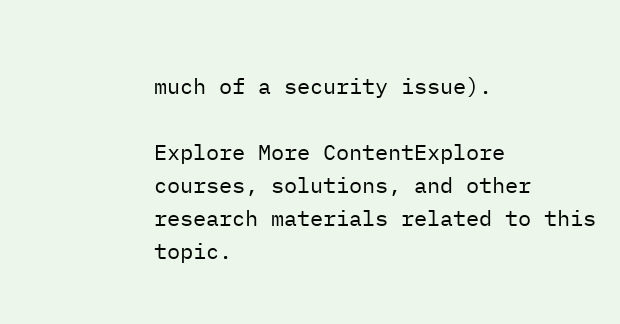much of a security issue).

Explore More ContentExplore courses, solutions, and other research materials related to this topic.